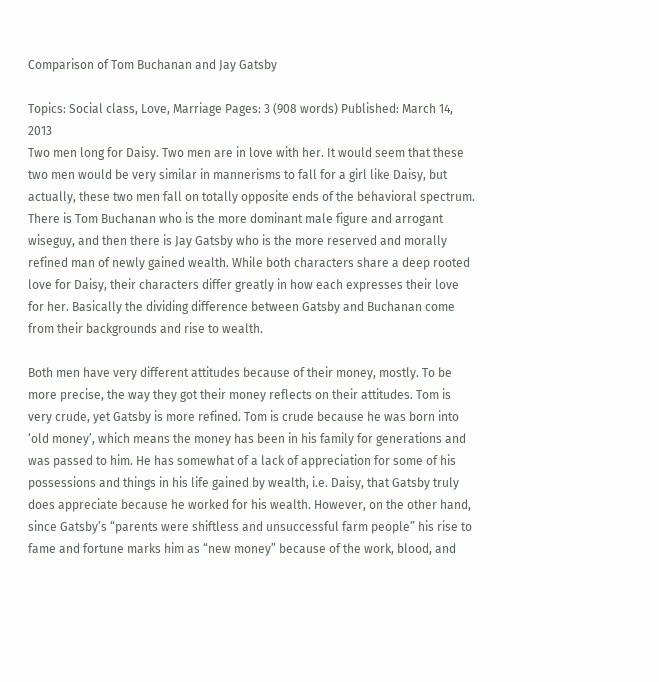Comparison of Tom Buchanan and Jay Gatsby

Topics: Social class, Love, Marriage Pages: 3 (908 words) Published: March 14, 2013
Two men long for Daisy. Two men are in love with her. It would seem that these two men would be very similar in mannerisms to fall for a girl like Daisy, but actually, these two men fall on totally opposite ends of the behavioral spectrum. There is Tom Buchanan who is the more dominant male figure and arrogant wiseguy, and then there is Jay Gatsby who is the more reserved and morally refined man of newly gained wealth. While both characters share a deep rooted love for Daisy, their characters differ greatly in how each expresses their love for her. Basically the dividing difference between Gatsby and Buchanan come from their backgrounds and rise to wealth.

Both men have very different attitudes because of their money, mostly. To be more precise, the way they got their money reflects on their attitudes. Tom is very crude, yet Gatsby is more refined. Tom is crude because he was born into ‘old money’, which means the money has been in his family for generations and was passed to him. He has somewhat of a lack of appreciation for some of his possessions and things in his life gained by wealth, i.e. Daisy, that Gatsby truly does appreciate because he worked for his wealth. However, on the other hand, since Gatsby’s “parents were shiftless and unsuccessful farm people” his rise to fame and fortune marks him as “new money” because of the work, blood, and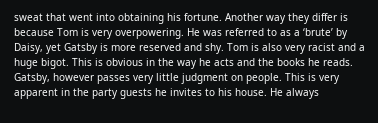sweat that went into obtaining his fortune. Another way they differ is because Tom is very overpowering. He was referred to as a ‘brute’ by Daisy, yet Gatsby is more reserved and shy. Tom is also very racist and a huge bigot. This is obvious in the way he acts and the books he reads. Gatsby, however passes very little judgment on people. This is very apparent in the party guests he invites to his house. He always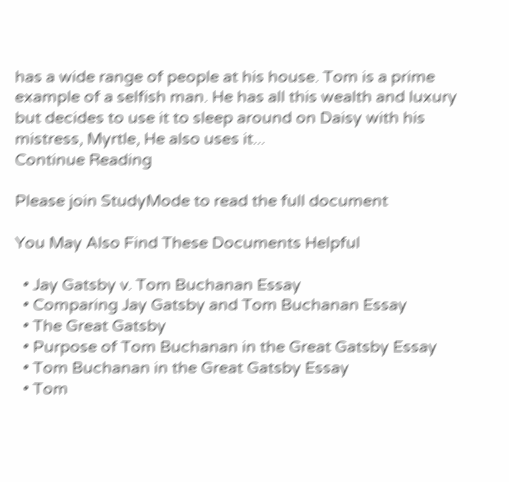has a wide range of people at his house. Tom is a prime example of a selfish man. He has all this wealth and luxury but decides to use it to sleep around on Daisy with his mistress, Myrtle, He also uses it...
Continue Reading

Please join StudyMode to read the full document

You May Also Find These Documents Helpful

  • Jay Gatsby v. Tom Buchanan Essay
  • Comparing Jay Gatsby and Tom Buchanan Essay
  • The Great Gatsby
  • Purpose of Tom Buchanan in the Great Gatsby Essay
  • Tom Buchanan in the Great Gatsby Essay
  • Tom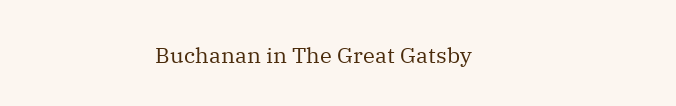Buchanan in The Great Gatsby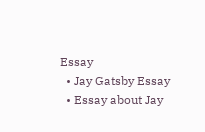Essay
  • Jay Gatsby Essay
  • Essay about Jay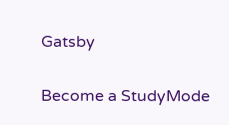Gatsby

Become a StudyMode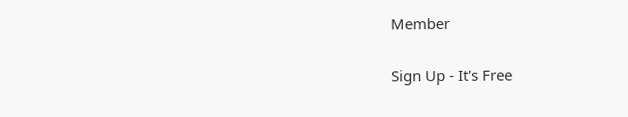Member

Sign Up - It's Free